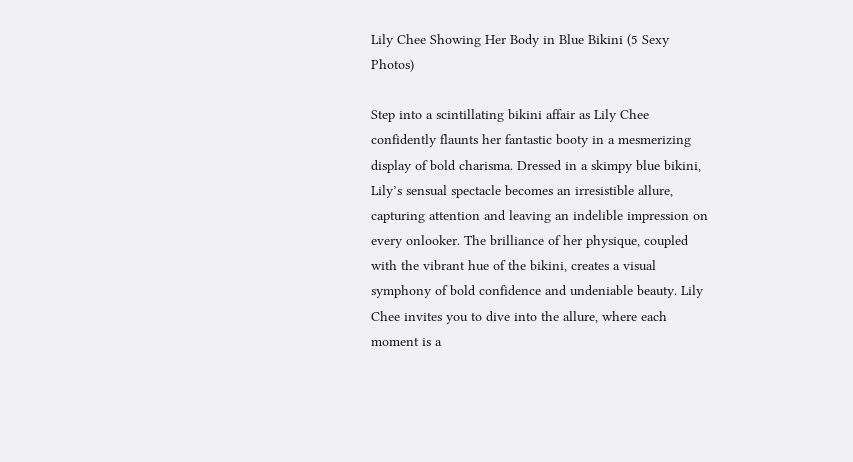Lily Chee Showing Her Body in Blue Bikini (5 Sexy Photos)

Step into a scintillating bikini affair as Lily Chee confidently flaunts her fantastic booty in a mesmerizing display of bold charisma. Dressed in a skimpy blue bikini, Lily’s sensual spectacle becomes an irresistible allure, capturing attention and leaving an indelible impression on every onlooker. The brilliance of her physique, coupled with the vibrant hue of the bikini, creates a visual symphony of bold confidence and undeniable beauty. Lily Chee invites you to dive into the allure, where each moment is a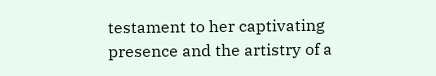testament to her captivating presence and the artistry of a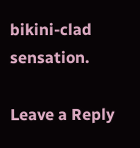bikini-clad sensation.

Leave a Reply